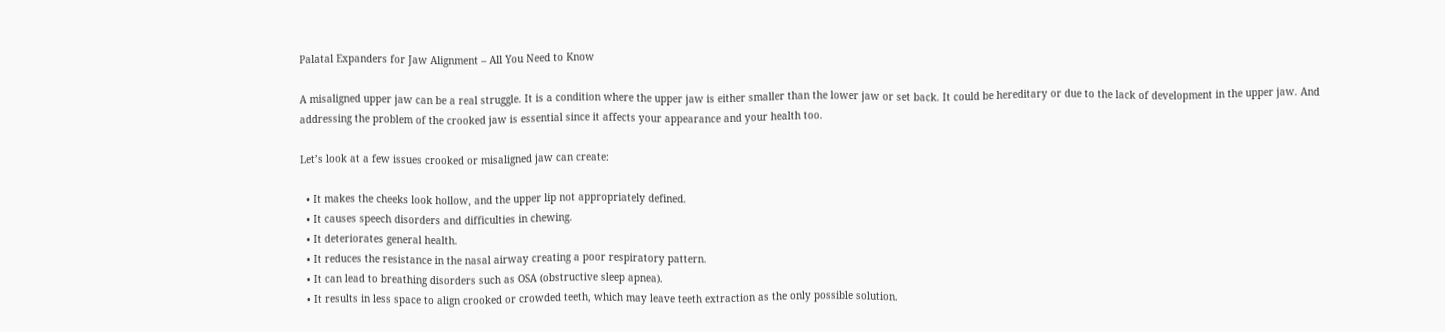Palatal Expanders for Jaw Alignment – All You Need to Know

A misaligned upper jaw can be a real struggle. It is a condition where the upper jaw is either smaller than the lower jaw or set back. It could be hereditary or due to the lack of development in the upper jaw. And addressing the problem of the crooked jaw is essential since it affects your appearance and your health too.

Let’s look at a few issues crooked or misaligned jaw can create:

  • It makes the cheeks look hollow, and the upper lip not appropriately defined.
  • It causes speech disorders and difficulties in chewing.
  • It deteriorates general health.
  • It reduces the resistance in the nasal airway creating a poor respiratory pattern.
  • It can lead to breathing disorders such as OSA (obstructive sleep apnea).
  • It results in less space to align crooked or crowded teeth, which may leave teeth extraction as the only possible solution.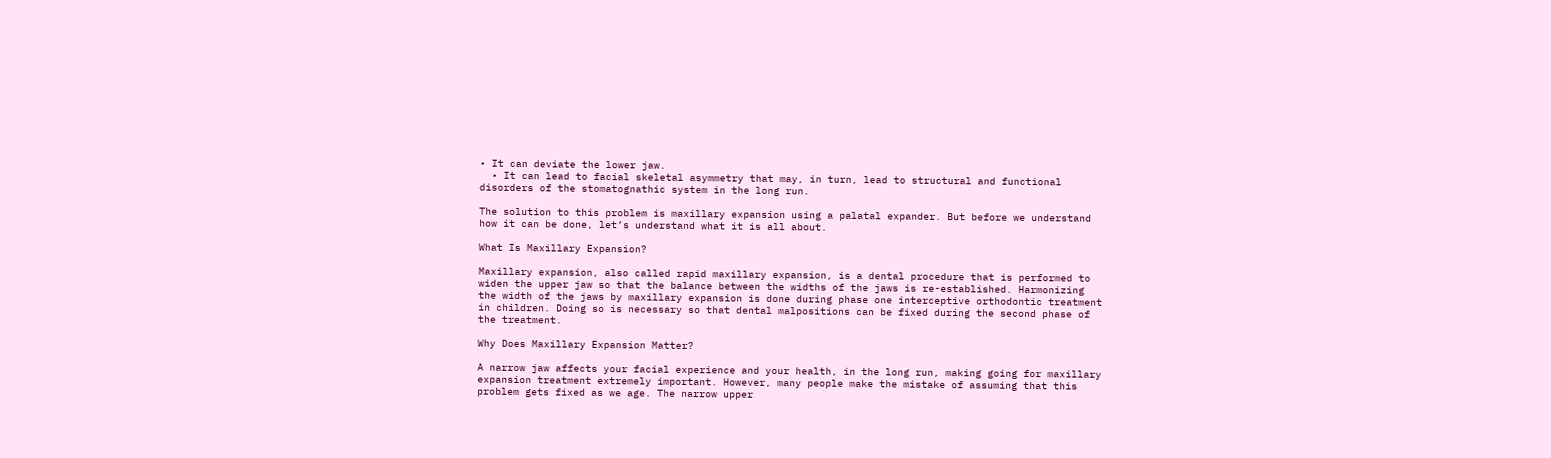• It can deviate the lower jaw.
  • It can lead to facial skeletal asymmetry that may, in turn, lead to structural and functional disorders of the stomatognathic system in the long run.

The solution to this problem is maxillary expansion using a palatal expander. But before we understand how it can be done, let’s understand what it is all about.

What Is Maxillary Expansion?

Maxillary expansion, also called rapid maxillary expansion, is a dental procedure that is performed to widen the upper jaw so that the balance between the widths of the jaws is re-established. Harmonizing the width of the jaws by maxillary expansion is done during phase one interceptive orthodontic treatment in children. Doing so is necessary so that dental malpositions can be fixed during the second phase of the treatment.

Why Does Maxillary Expansion Matter?

A narrow jaw affects your facial experience and your health, in the long run, making going for maxillary expansion treatment extremely important. However, many people make the mistake of assuming that this problem gets fixed as we age. The narrow upper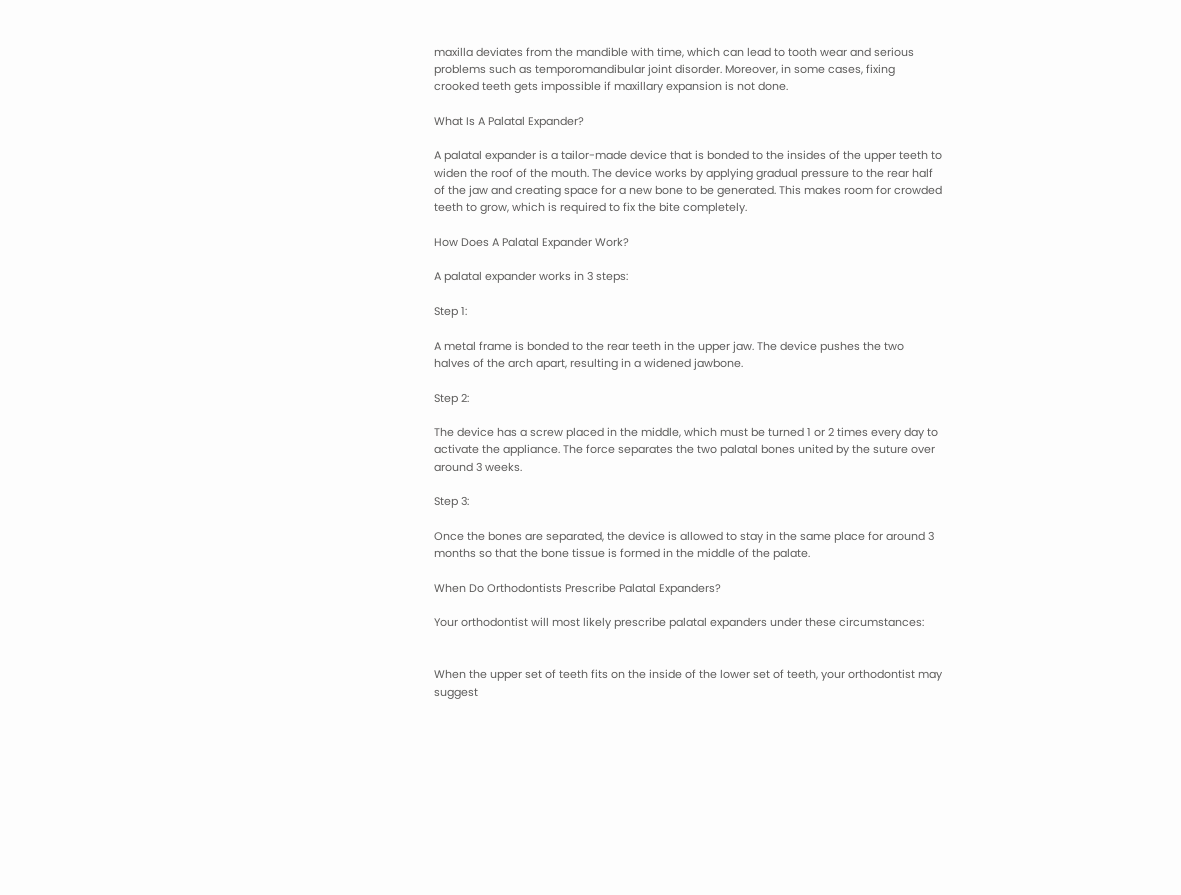maxilla deviates from the mandible with time, which can lead to tooth wear and serious problems such as temporomandibular joint disorder. Moreover, in some cases, fixing crooked teeth gets impossible if maxillary expansion is not done.

What Is A Palatal Expander?

A palatal expander is a tailor-made device that is bonded to the insides of the upper teeth to widen the roof of the mouth. The device works by applying gradual pressure to the rear half of the jaw and creating space for a new bone to be generated. This makes room for crowded teeth to grow, which is required to fix the bite completely.

How Does A Palatal Expander Work?

A palatal expander works in 3 steps:

Step 1:

A metal frame is bonded to the rear teeth in the upper jaw. The device pushes the two halves of the arch apart, resulting in a widened jawbone.

Step 2:

The device has a screw placed in the middle, which must be turned 1 or 2 times every day to activate the appliance. The force separates the two palatal bones united by the suture over around 3 weeks.

Step 3:

Once the bones are separated, the device is allowed to stay in the same place for around 3 months so that the bone tissue is formed in the middle of the palate.

When Do Orthodontists Prescribe Palatal Expanders?

Your orthodontist will most likely prescribe palatal expanders under these circumstances:


When the upper set of teeth fits on the inside of the lower set of teeth, your orthodontist may suggest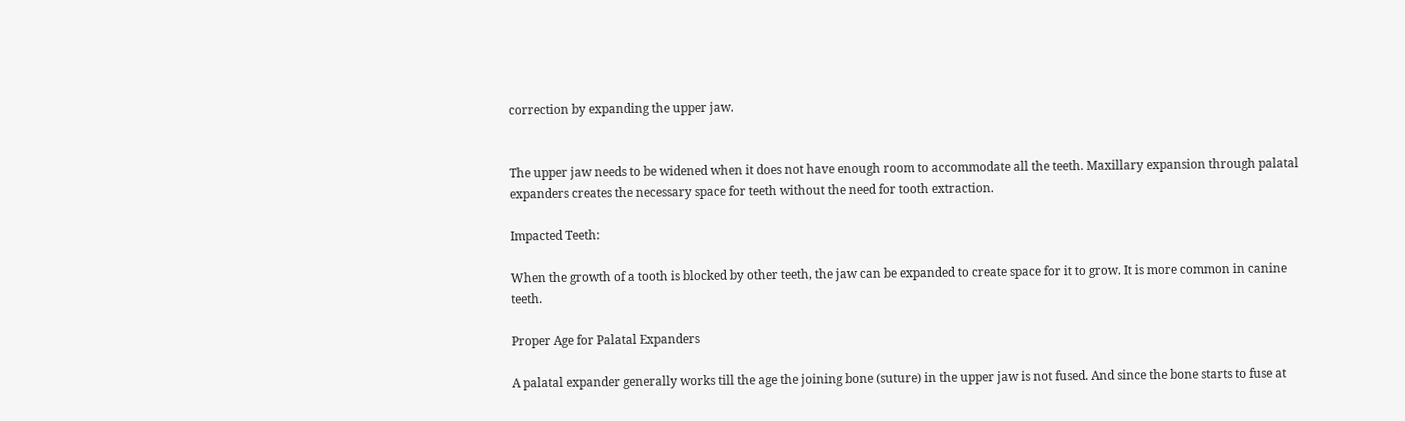correction by expanding the upper jaw.


The upper jaw needs to be widened when it does not have enough room to accommodate all the teeth. Maxillary expansion through palatal expanders creates the necessary space for teeth without the need for tooth extraction.

Impacted Teeth:

When the growth of a tooth is blocked by other teeth, the jaw can be expanded to create space for it to grow. It is more common in canine teeth.

Proper Age for Palatal Expanders

A palatal expander generally works till the age the joining bone (suture) in the upper jaw is not fused. And since the bone starts to fuse at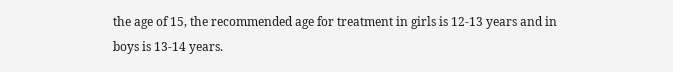the age of 15, the recommended age for treatment in girls is 12-13 years and in boys is 13-14 years.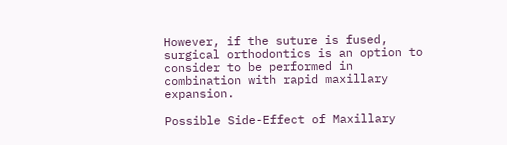However, if the suture is fused, surgical orthodontics is an option to consider to be performed in combination with rapid maxillary expansion.

Possible Side-Effect of Maxillary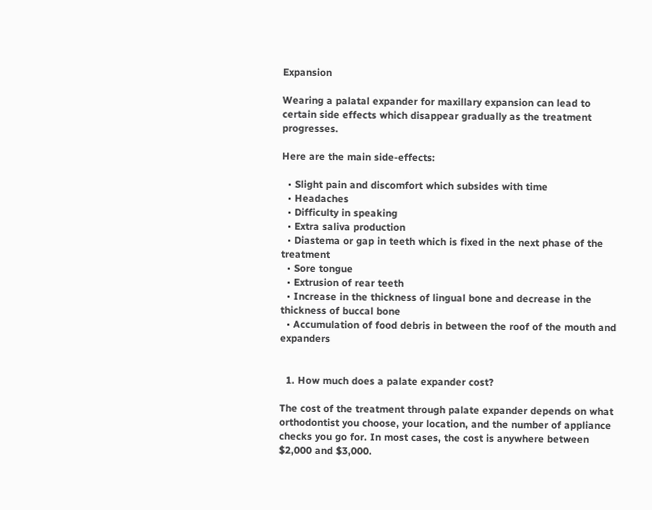Expansion

Wearing a palatal expander for maxillary expansion can lead to certain side effects which disappear gradually as the treatment progresses.

Here are the main side-effects:

  • Slight pain and discomfort which subsides with time
  • Headaches
  • Difficulty in speaking
  • Extra saliva production
  • Diastema or gap in teeth which is fixed in the next phase of the treatment
  • Sore tongue
  • Extrusion of rear teeth
  • Increase in the thickness of lingual bone and decrease in the thickness of buccal bone
  • Accumulation of food debris in between the roof of the mouth and expanders


  1. How much does a palate expander cost?

The cost of the treatment through palate expander depends on what orthodontist you choose, your location, and the number of appliance checks you go for. In most cases, the cost is anywhere between $2,000 and $3,000.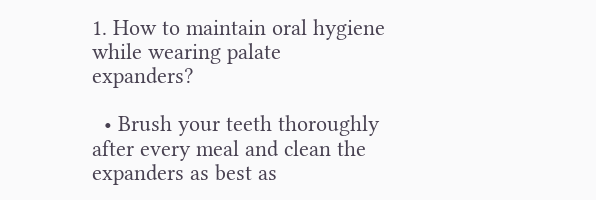1. How to maintain oral hygiene while wearing palate expanders?

  • Brush your teeth thoroughly after every meal and clean the expanders as best as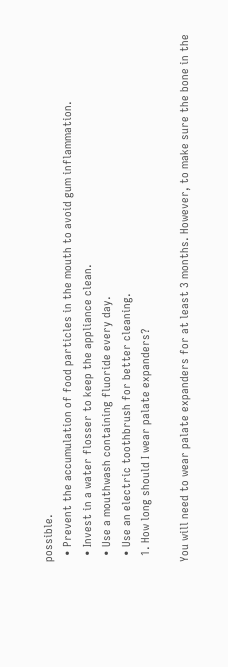possible.
  • Prevent the accumulation of food particles in the mouth to avoid gum inflammation.
  • Invest in a water flosser to keep the appliance clean.
  • Use a mouthwash containing fluoride every day.
  • Use an electric toothbrush for better cleaning.
  1. How long should I wear palate expanders?

You will need to wear palate expanders for at least 3 months. However, to make sure the bone in the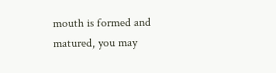mouth is formed and matured, you may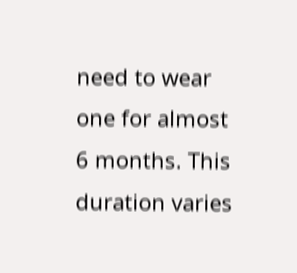need to wear one for almost 6 months. This duration varies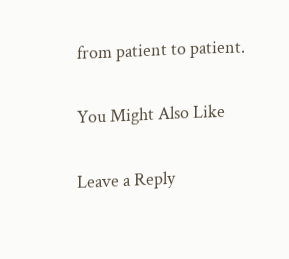from patient to patient.

You Might Also Like

Leave a Reply